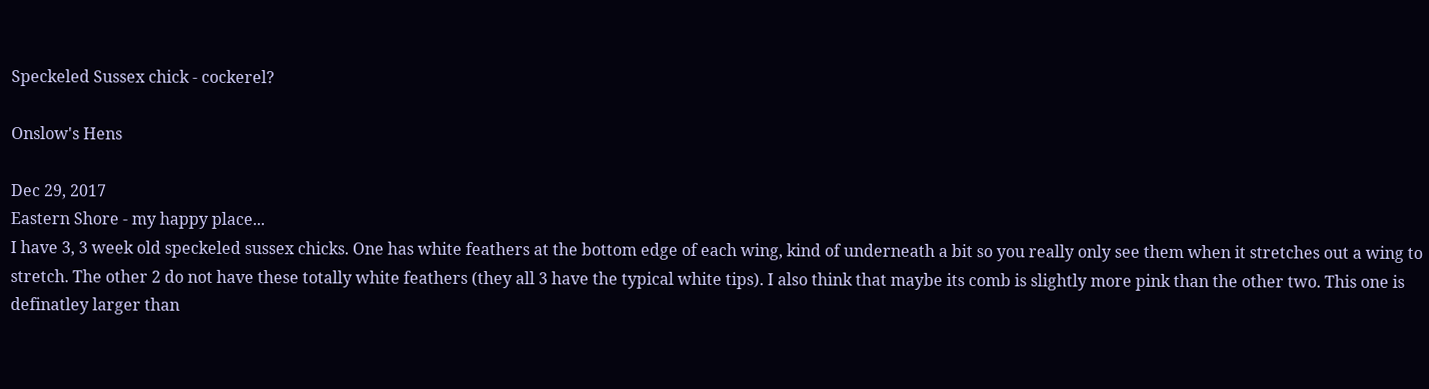Speckeled Sussex chick - cockerel?

Onslow's Hens

Dec 29, 2017
Eastern Shore - my happy place...
I have 3, 3 week old speckeled sussex chicks. One has white feathers at the bottom edge of each wing, kind of underneath a bit so you really only see them when it stretches out a wing to stretch. The other 2 do not have these totally white feathers (they all 3 have the typical white tips). I also think that maybe its comb is slightly more pink than the other two. This one is definatley larger than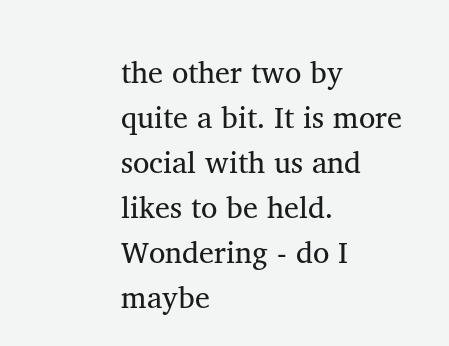the other two by quite a bit. It is more social with us and likes to be held. Wondering - do I maybe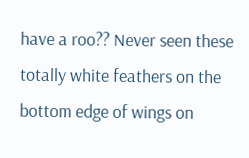have a roo?? Never seen these totally white feathers on the bottom edge of wings on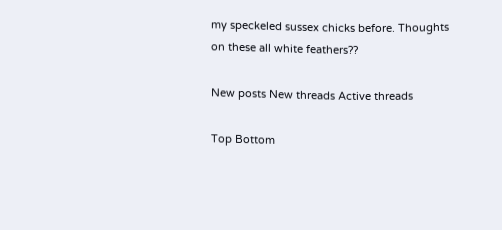my speckeled sussex chicks before. Thoughts on these all white feathers??

New posts New threads Active threads

Top Bottom